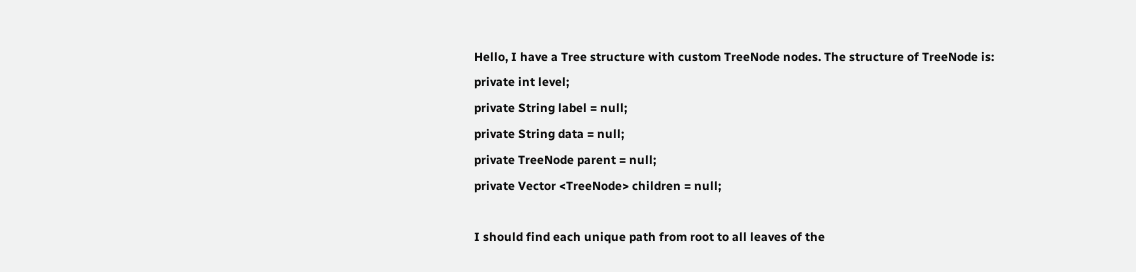Hello, I have a Tree structure with custom TreeNode nodes. The structure of TreeNode is:
private int level;
private String label = null;
private String data = null;
private TreeNode parent = null;
private Vector <TreeNode> children = null;

I should find each unique path from root to all leaves of the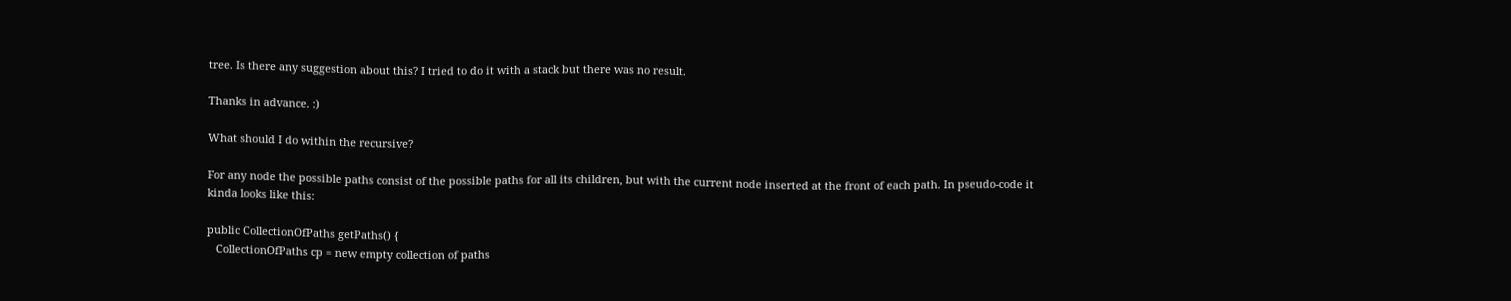tree. Is there any suggestion about this? I tried to do it with a stack but there was no result.

Thanks in advance. :)

What should I do within the recursive?

For any node the possible paths consist of the possible paths for all its children, but with the current node inserted at the front of each path. In pseudo-code it kinda looks like this:

public CollectionOfPaths getPaths() {
   CollectionOfPaths cp = new empty collection of paths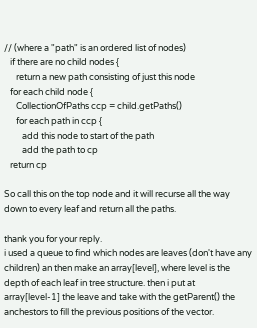// (where a "path" is an ordered list of nodes)
   if there are no child nodes {
      return a new path consisting of just this node
   for each child node {
      CollectionOfPaths ccp = child.getPaths()
      for each path in ccp {
         add this node to start of the path
         add the path to cp
   return cp

So call this on the top node and it will recurse all the way down to every leaf and return all the paths.

thank you for your reply.
i used a queue to find which nodes are leaves (don't have any children) an then make an array[level], where level is the depth of each leaf in tree structure. then i put at array[level-1] the leave and take with the getParent() the anchestors to fill the previous positions of the vector.